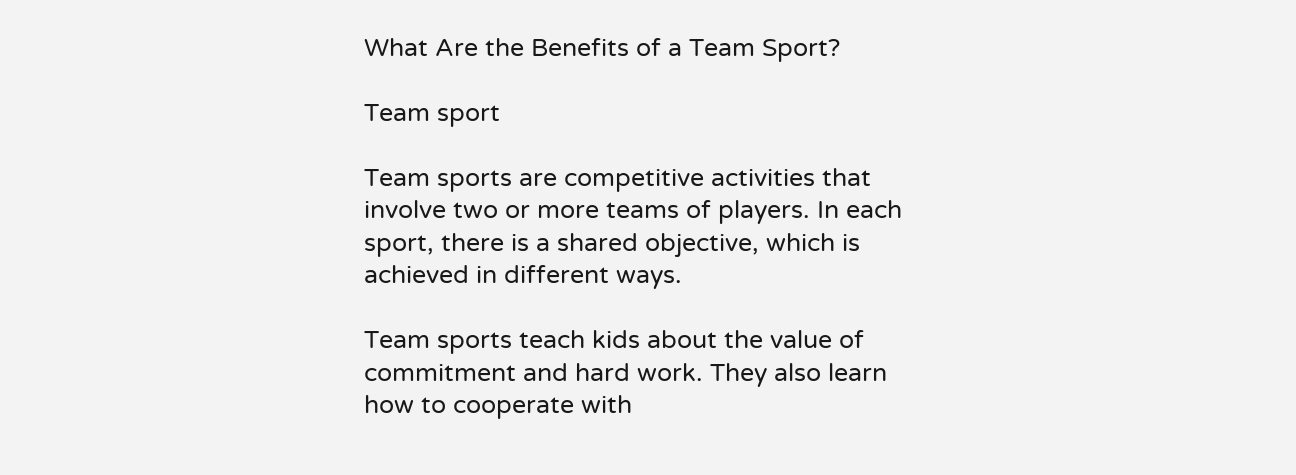What Are the Benefits of a Team Sport?

Team sport

Team sports are competitive activities that involve two or more teams of players. In each sport, there is a shared objective, which is achieved in different ways.

Team sports teach kids about the value of commitment and hard work. They also learn how to cooperate with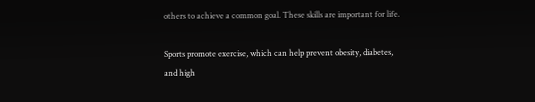others to achieve a common goal. These skills are important for life.

Sports promote exercise, which can help prevent obesity, diabetes, and high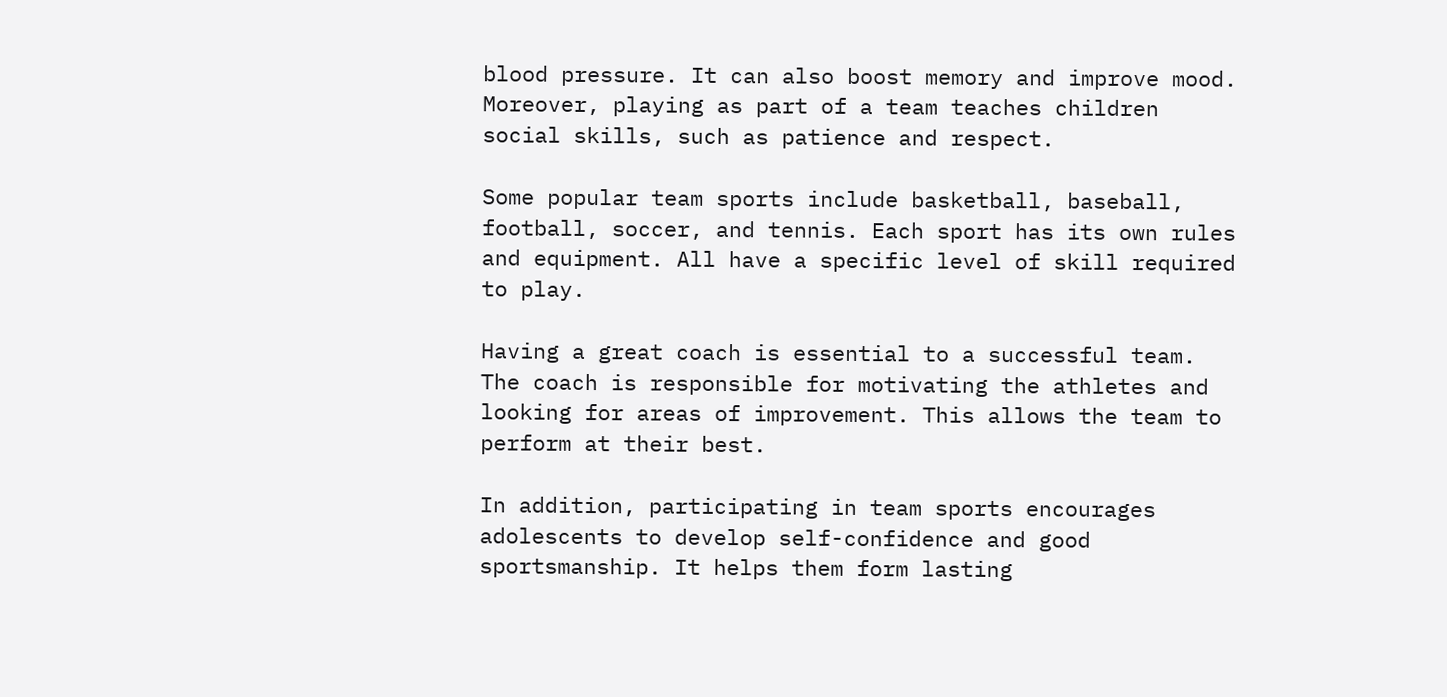blood pressure. It can also boost memory and improve mood. Moreover, playing as part of a team teaches children social skills, such as patience and respect.

Some popular team sports include basketball, baseball, football, soccer, and tennis. Each sport has its own rules and equipment. All have a specific level of skill required to play.

Having a great coach is essential to a successful team. The coach is responsible for motivating the athletes and looking for areas of improvement. This allows the team to perform at their best.

In addition, participating in team sports encourages adolescents to develop self-confidence and good sportsmanship. It helps them form lasting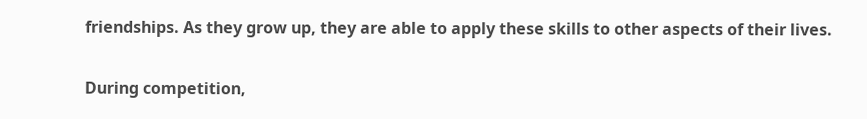friendships. As they grow up, they are able to apply these skills to other aspects of their lives.

During competition,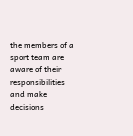the members of a sport team are aware of their responsibilities and make decisions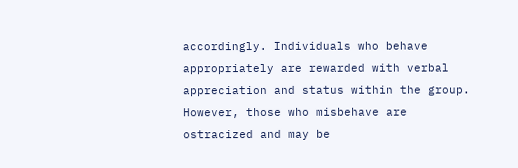accordingly. Individuals who behave appropriately are rewarded with verbal appreciation and status within the group. However, those who misbehave are ostracized and may be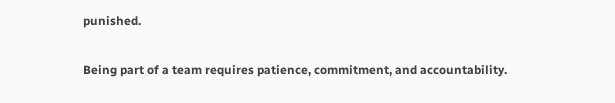punished.

Being part of a team requires patience, commitment, and accountability.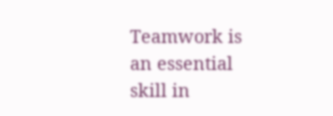Teamwork is an essential skill in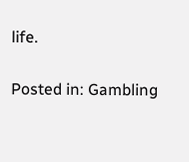life.

Posted in: Gambling